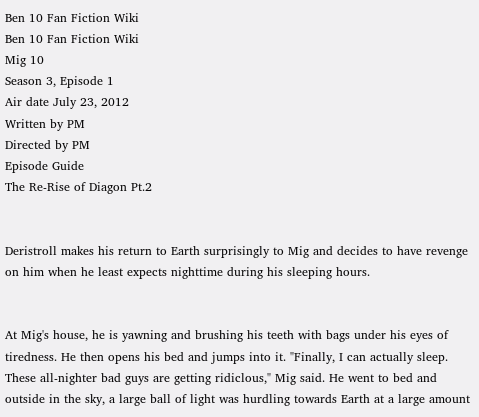Ben 10 Fan Fiction Wiki
Ben 10 Fan Fiction Wiki
Mig 10
Season 3, Episode 1
Air date July 23, 2012
Written by PM
Directed by PM
Episode Guide
The Re-Rise of Diagon Pt.2


Deristroll makes his return to Earth surprisingly to Mig and decides to have revenge on him when he least expects nighttime during his sleeping hours.


At Mig's house, he is yawning and brushing his teeth with bags under his eyes of tiredness. He then opens his bed and jumps into it. "Finally, I can actually sleep. These all-nighter bad guys are getting ridiclous," Mig said. He went to bed and outside in the sky, a large ball of light was hurdling towards Earth at a large amount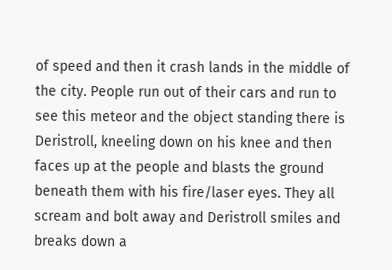of speed and then it crash lands in the middle of the city. People run out of their cars and run to see this meteor and the object standing there is Deristroll, kneeling down on his knee and then faces up at the people and blasts the ground beneath them with his fire/laser eyes. They all scream and bolt away and Deristroll smiles and breaks down a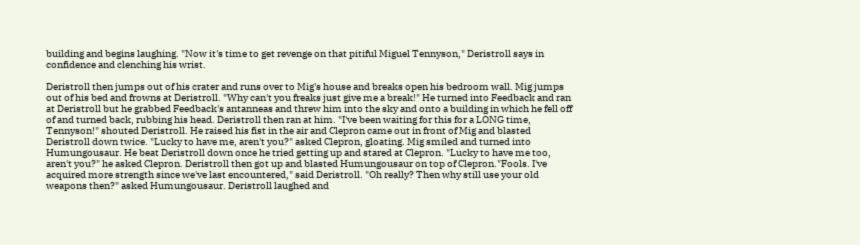building and begins laughing. "Now it's time to get revenge on that pitiful Miguel Tennyson," Deristroll says in confidence and clenching his wrist.

Deristroll then jumps out of his crater and runs over to Mig's house and breaks open his bedroom wall. Mig jumps out of his bed and frowns at Deristroll. "Why can't you freaks just give me a break!" He turned into Feedback and ran at Deristroll but he grabbed Feedback's antanneas and threw him into the sky and onto a building in which he fell off of and turned back, rubbing his head. Deristroll then ran at him. "I've been waiting for this for a LONG time, Tennyson!" shouted Deristroll. He raised his fist in the air and Clepron came out in front of Mig and blasted Deristroll down twice. "Lucky to have me, aren't you?" asked Clepron, gloating. Mig smiled and turned into Humungousaur. He beat Deristroll down once he tried getting up and stared at Clepron. "Lucky to have me too, aren't you?" he asked Clepron. Deristroll then got up and blasted Humungousaur on top of Clepron."Fools. I've acquired more strength since we've last encountered," said Deristroll. "Oh really? Then why still use your old weapons then?" asked Humungousaur. Deristroll laughed and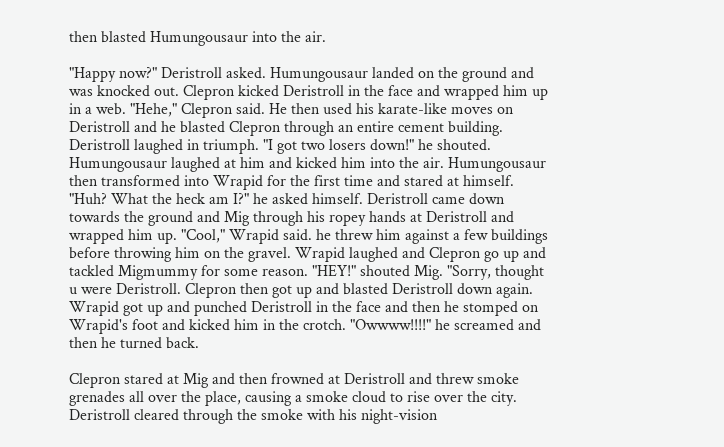then blasted Humungousaur into the air.

"Happy now?" Deristroll asked. Humungousaur landed on the ground and was knocked out. Clepron kicked Deristroll in the face and wrapped him up in a web. "Hehe," Clepron said. He then used his karate-like moves on Deristroll and he blasted Clepron through an entire cement building. Deristroll laughed in triumph. "I got two losers down!" he shouted. Humungousaur laughed at him and kicked him into the air. Humungousaur then transformed into Wrapid for the first time and stared at himself. "Huh? What the heck am I?" he asked himself. Deristroll came down towards the ground and Mig through his ropey hands at Deristroll and wrapped him up. "Cool," Wrapid said. he threw him against a few buildings before throwing him on the gravel. Wrapid laughed and Clepron go up and tackled Migmummy for some reason. "HEY!" shouted Mig. "Sorry, thought u were Deristroll. Clepron then got up and blasted Deristroll down again. Wrapid got up and punched Deristroll in the face and then he stomped on Wrapid's foot and kicked him in the crotch. "Owwww!!!!" he screamed and then he turned back.

Clepron stared at Mig and then frowned at Deristroll and threw smoke grenades all over the place, causing a smoke cloud to rise over the city. Deristroll cleared through the smoke with his night-vision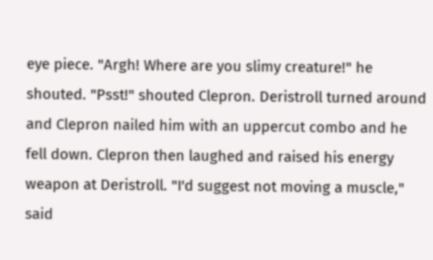eye piece. "Argh! Where are you slimy creature!" he shouted. "Psst!" shouted Clepron. Deristroll turned around and Clepron nailed him with an uppercut combo and he fell down. Clepron then laughed and raised his energy weapon at Deristroll. "I'd suggest not moving a muscle," said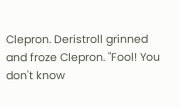Clepron. Deristroll grinned and froze Clepron. "Fool! You don't know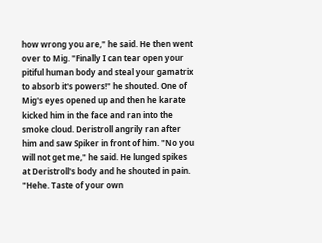how wrong you are," he said. He then went over to Mig. "Finally I can tear open your pitiful human body and steal your gamatrix to absorb it's powers!" he shouted. One of Mig's eyes opened up and then he karate kicked him in the face and ran into the smoke cloud. Deristroll angrily ran after him and saw Spiker in front of him. "No you will not get me," he said. He lunged spikes at Deristroll's body and he shouted in pain. "Hehe. Taste of your own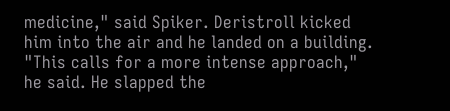medicine," said Spiker. Deristroll kicked him into the air and he landed on a building. "This calls for a more intense approach," he said. He slapped the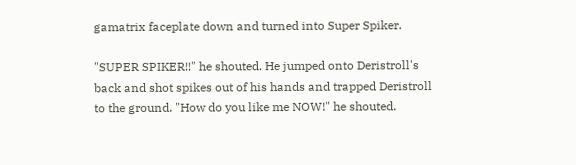gamatrix faceplate down and turned into Super Spiker.

"SUPER SPIKER!!" he shouted. He jumped onto Deristroll's back and shot spikes out of his hands and trapped Deristroll to the ground. "How do you like me NOW!" he shouted.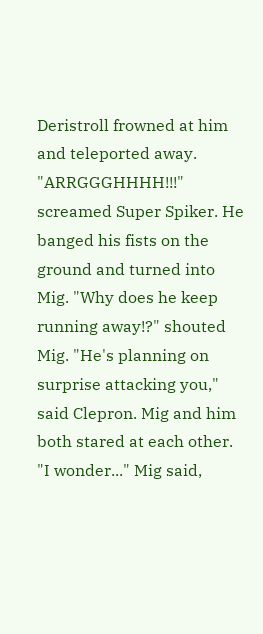Deristroll frowned at him and teleported away. "ARRGGGHHHH!!!" screamed Super Spiker. He banged his fists on the ground and turned into Mig. "Why does he keep running away!?" shouted Mig. "He's planning on surprise attacking you," said Clepron. Mig and him both stared at each other. "I wonder..." Mig said,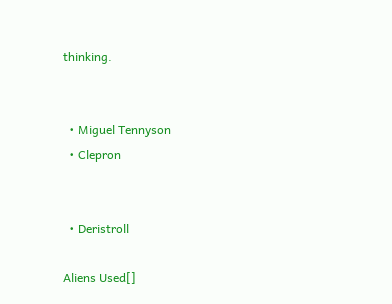thinking.


  • Miguel Tennyson
  • Clepron


  • Deristroll

Aliens Used[]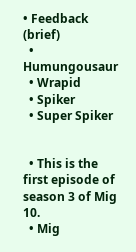• Feedback (brief)
  • Humungousaur
  • Wrapid
  • Spiker
  • Super Spiker


  • This is the first episode of season 3 of Mig 10.
  • Mig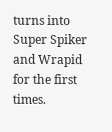turns into Super Spiker and Wrapid for the first times.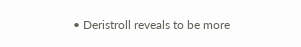• Deristroll reveals to be more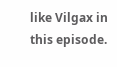like Vilgax in this episode.